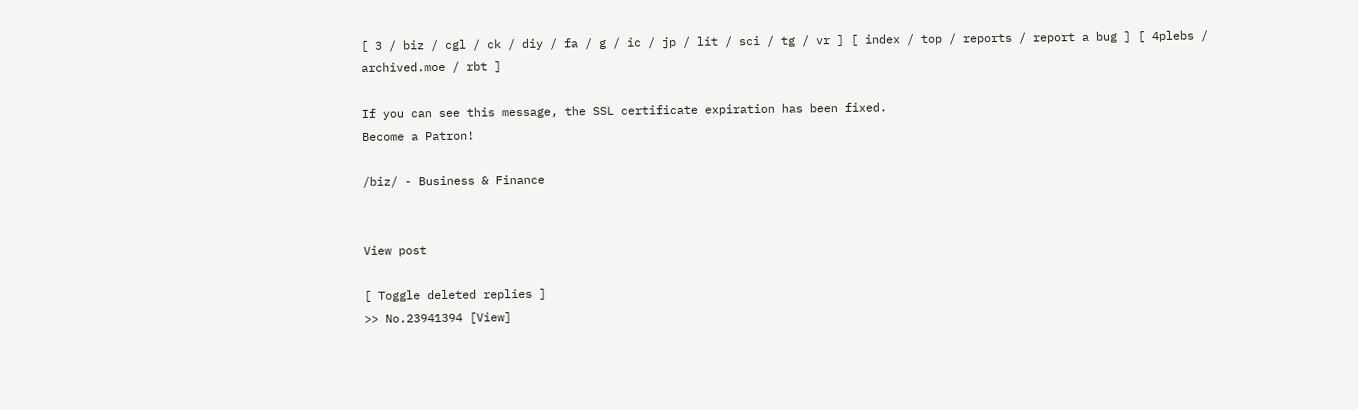[ 3 / biz / cgl / ck / diy / fa / g / ic / jp / lit / sci / tg / vr ] [ index / top / reports / report a bug ] [ 4plebs / archived.moe / rbt ]

If you can see this message, the SSL certificate expiration has been fixed.
Become a Patron!

/biz/ - Business & Finance


View post

[ Toggle deleted replies ]
>> No.23941394 [View]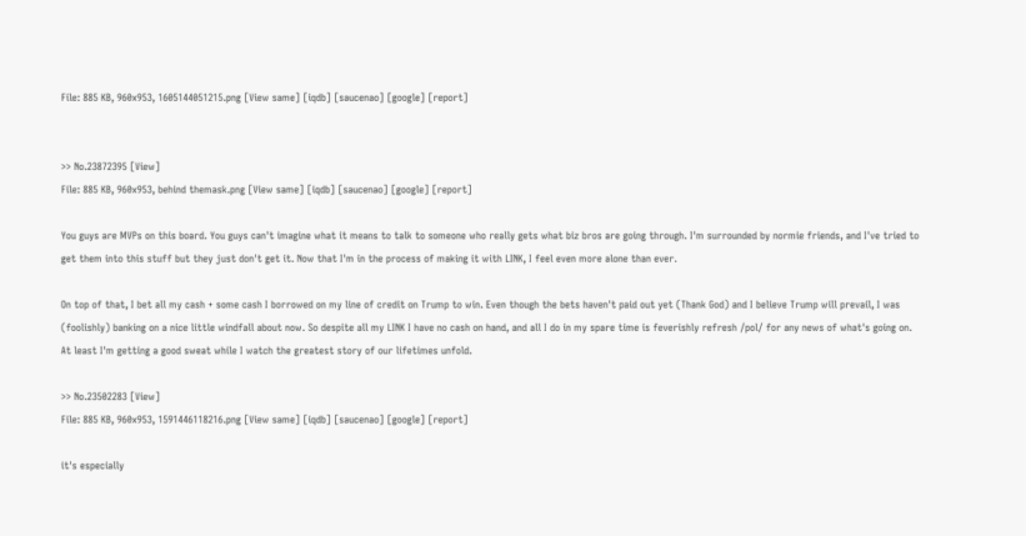File: 885 KB, 960x953, 1605144051215.png [View same] [iqdb] [saucenao] [google] [report]


>> No.23872395 [View]
File: 885 KB, 960x953, behind themask.png [View same] [iqdb] [saucenao] [google] [report]

You guys are MVPs on this board. You guys can't imagine what it means to talk to someone who really gets what biz bros are going through. I'm surrounded by normie friends, and I've tried to get them into this stuff but they just don't get it. Now that I'm in the process of making it with LINK, I feel even more alone than ever.

On top of that, I bet all my cash + some cash I borrowed on my line of credit on Trump to win. Even though the bets haven't paid out yet (Thank God) and I believe Trump will prevail, I was (foolishly) banking on a nice little windfall about now. So despite all my LINK I have no cash on hand, and all I do in my spare time is feverishly refresh /pol/ for any news of what's going on. At least I'm getting a good sweat while I watch the greatest story of our lifetimes unfold.

>> No.23502283 [View]
File: 885 KB, 960x953, 1591446118216.png [View same] [iqdb] [saucenao] [google] [report]

it's especially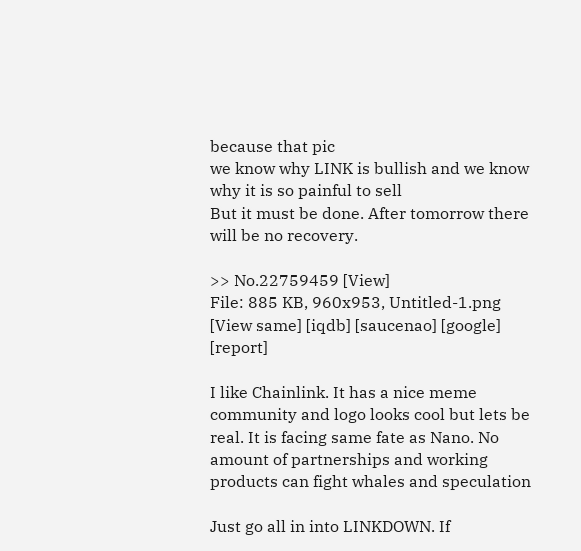because that pic
we know why LINK is bullish and we know why it is so painful to sell
But it must be done. After tomorrow there will be no recovery.

>> No.22759459 [View]
File: 885 KB, 960x953, Untitled-1.png [View same] [iqdb] [saucenao] [google] [report]

I like Chainlink. It has a nice meme community and logo looks cool but lets be real. It is facing same fate as Nano. No amount of partnerships and working products can fight whales and speculation

Just go all in into LINKDOWN. If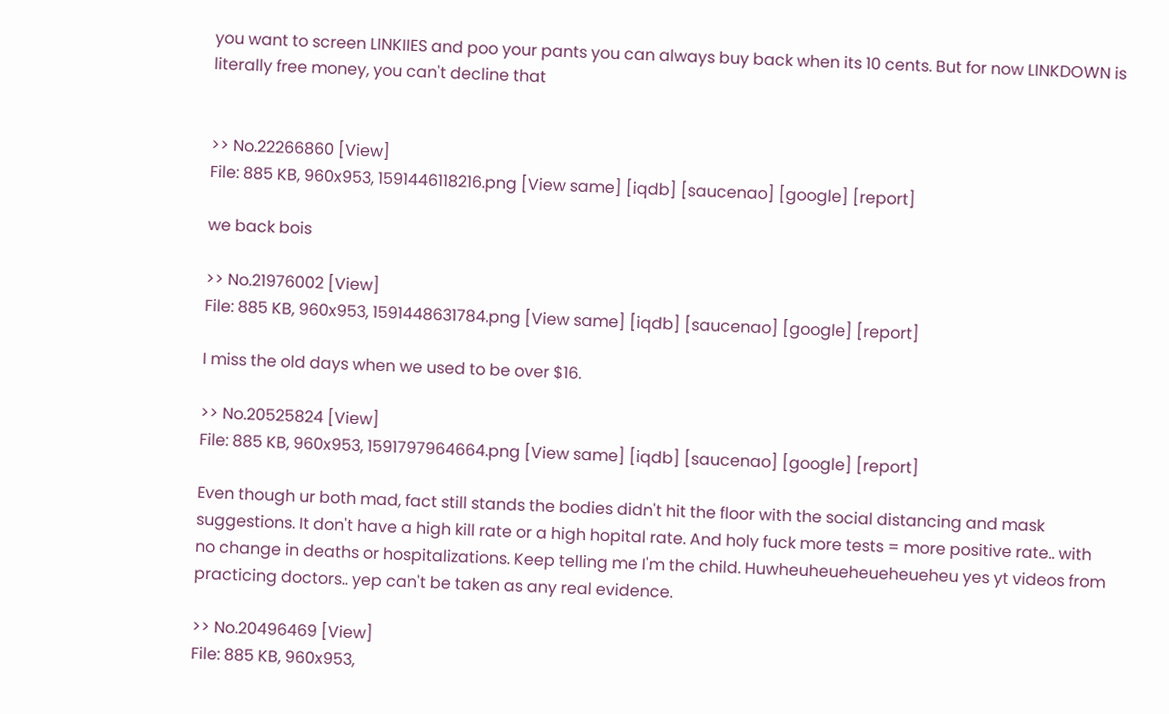you want to screen LINKIIES and poo your pants you can always buy back when its 10 cents. But for now LINKDOWN is literally free money, you can't decline that


>> No.22266860 [View]
File: 885 KB, 960x953, 1591446118216.png [View same] [iqdb] [saucenao] [google] [report]

we back bois

>> No.21976002 [View]
File: 885 KB, 960x953, 1591448631784.png [View same] [iqdb] [saucenao] [google] [report]

I miss the old days when we used to be over $16.

>> No.20525824 [View]
File: 885 KB, 960x953, 1591797964664.png [View same] [iqdb] [saucenao] [google] [report]

Even though ur both mad, fact still stands the bodies didn't hit the floor with the social distancing and mask suggestions. It don't have a high kill rate or a high hopital rate. And holy fuck more tests = more positive rate.. with no change in deaths or hospitalizations. Keep telling me I'm the child. Huwheuheueheueheueheu yes yt videos from practicing doctors.. yep can't be taken as any real evidence.

>> No.20496469 [View]
File: 885 KB, 960x953,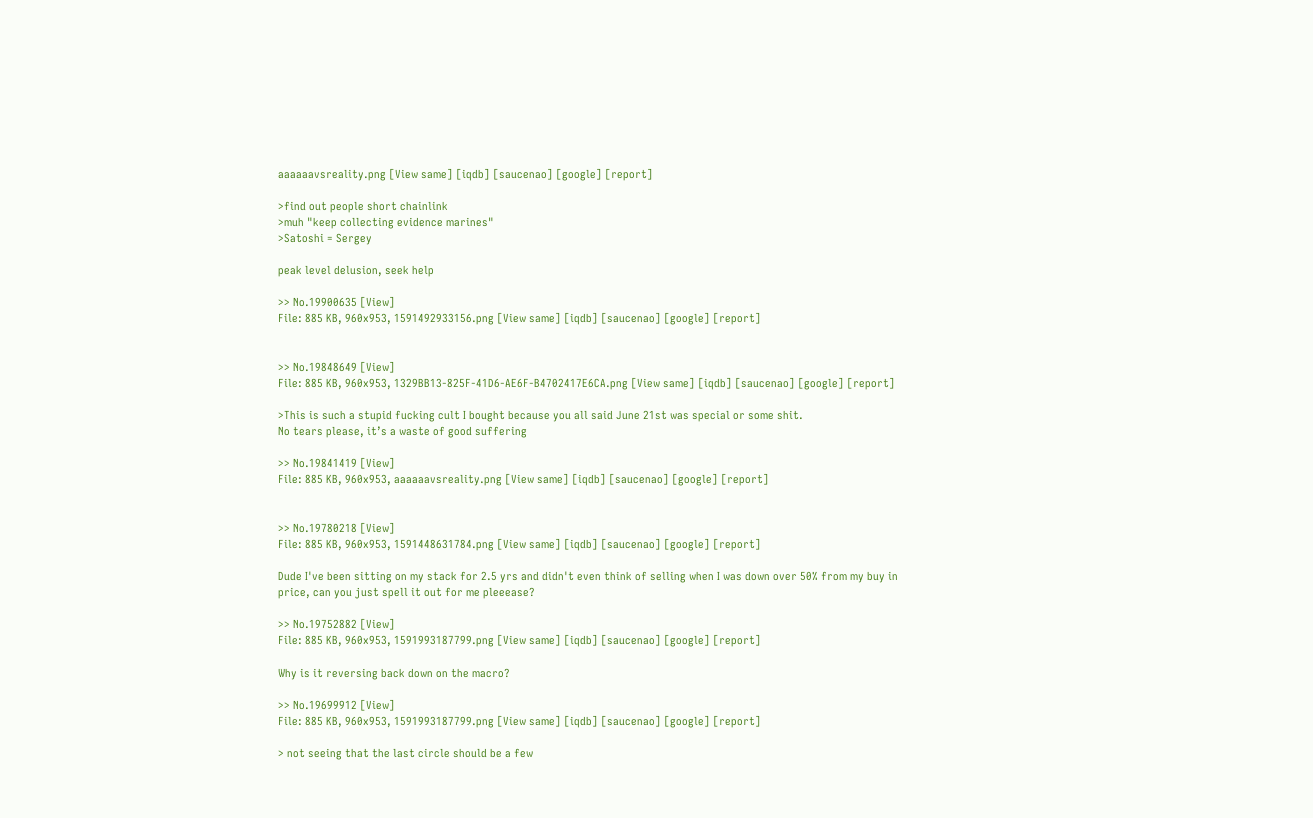aaaaaavsreality.png [View same] [iqdb] [saucenao] [google] [report]

>find out people short chainlink
>muh "keep collecting evidence marines"
>Satoshi = Sergey

peak level delusion, seek help

>> No.19900635 [View]
File: 885 KB, 960x953, 1591492933156.png [View same] [iqdb] [saucenao] [google] [report]


>> No.19848649 [View]
File: 885 KB, 960x953, 1329BB13-825F-41D6-AE6F-B4702417E6CA.png [View same] [iqdb] [saucenao] [google] [report]

>This is such a stupid fucking cult I bought because you all said June 21st was special or some shit.
No tears please, it’s a waste of good suffering

>> No.19841419 [View]
File: 885 KB, 960x953, aaaaaavsreality.png [View same] [iqdb] [saucenao] [google] [report]


>> No.19780218 [View]
File: 885 KB, 960x953, 1591448631784.png [View same] [iqdb] [saucenao] [google] [report]

Dude I've been sitting on my stack for 2.5 yrs and didn't even think of selling when I was down over 50% from my buy in price, can you just spell it out for me pleeease?

>> No.19752882 [View]
File: 885 KB, 960x953, 1591993187799.png [View same] [iqdb] [saucenao] [google] [report]

Why is it reversing back down on the macro?

>> No.19699912 [View]
File: 885 KB, 960x953, 1591993187799.png [View same] [iqdb] [saucenao] [google] [report]

> not seeing that the last circle should be a few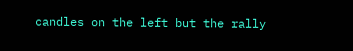candles on the left but the rally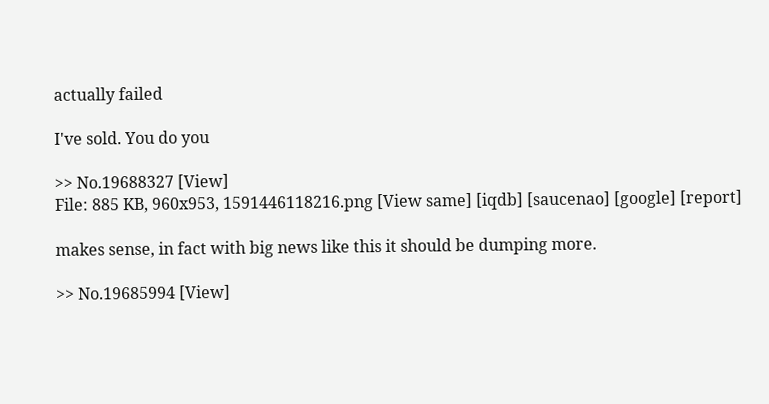actually failed

I've sold. You do you

>> No.19688327 [View]
File: 885 KB, 960x953, 1591446118216.png [View same] [iqdb] [saucenao] [google] [report]

makes sense, in fact with big news like this it should be dumping more.

>> No.19685994 [View]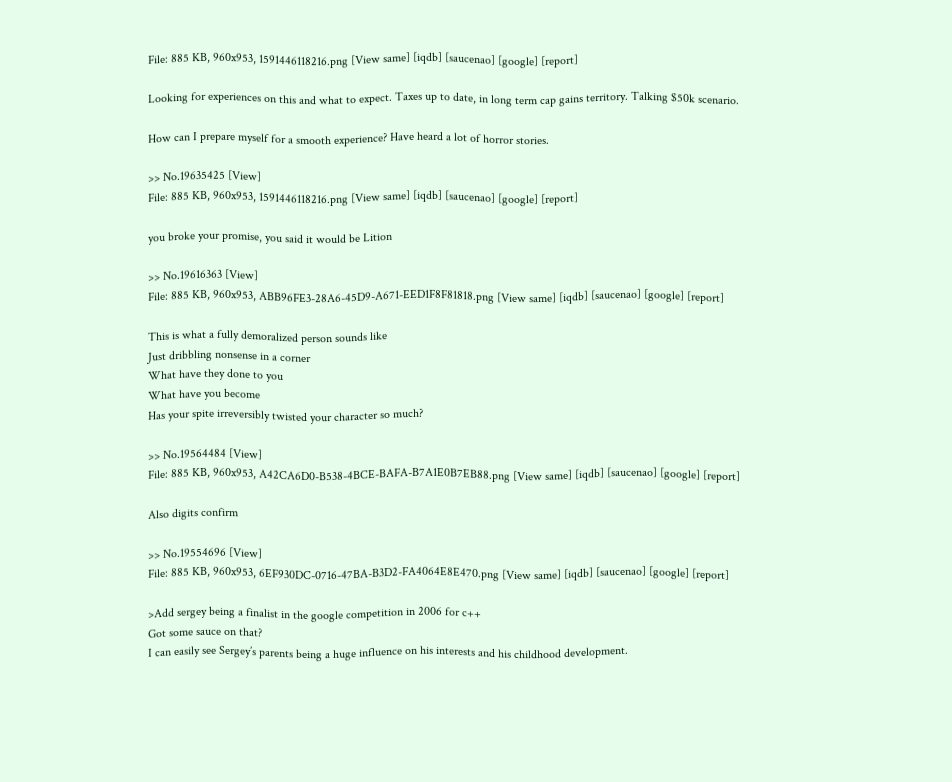File: 885 KB, 960x953, 1591446118216.png [View same] [iqdb] [saucenao] [google] [report]

Looking for experiences on this and what to expect. Taxes up to date, in long term cap gains territory. Talking $50k scenario.

How can I prepare myself for a smooth experience? Have heard a lot of horror stories.

>> No.19635425 [View]
File: 885 KB, 960x953, 1591446118216.png [View same] [iqdb] [saucenao] [google] [report]

you broke your promise, you said it would be Lition

>> No.19616363 [View]
File: 885 KB, 960x953, ABB96FE3-28A6-45D9-A671-EED1F8F81818.png [View same] [iqdb] [saucenao] [google] [report]

This is what a fully demoralized person sounds like
Just dribbling nonsense in a corner
What have they done to you
What have you become
Has your spite irreversibly twisted your character so much?

>> No.19564484 [View]
File: 885 KB, 960x953, A42CA6D0-B538-4BCE-BAFA-B7A1E0B7EB88.png [View same] [iqdb] [saucenao] [google] [report]

Also digits confirm

>> No.19554696 [View]
File: 885 KB, 960x953, 6EF930DC-0716-47BA-B3D2-FA4064E8E470.png [View same] [iqdb] [saucenao] [google] [report]

>Add sergey being a finalist in the google competition in 2006 for c++
Got some sauce on that?
I can easily see Sergey’s parents being a huge influence on his interests and his childhood development.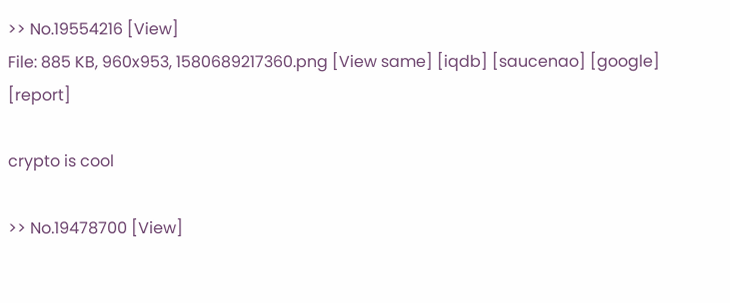>> No.19554216 [View]
File: 885 KB, 960x953, 1580689217360.png [View same] [iqdb] [saucenao] [google] [report]

crypto is cool

>> No.19478700 [View]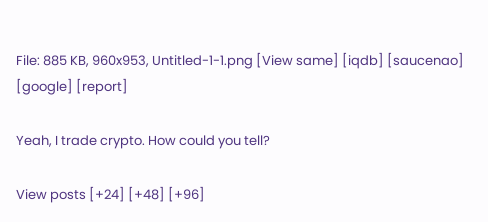File: 885 KB, 960x953, Untitled-1-1.png [View same] [iqdb] [saucenao] [google] [report]

Yeah, I trade crypto. How could you tell?

View posts [+24] [+48] [+96]